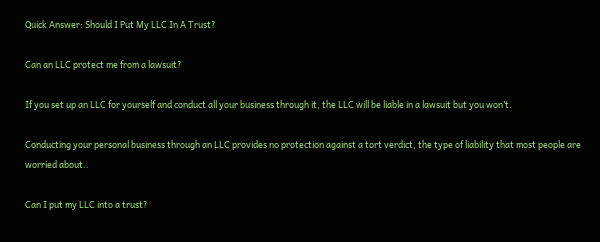Quick Answer: Should I Put My LLC In A Trust?

Can an LLC protect me from a lawsuit?

If you set up an LLC for yourself and conduct all your business through it, the LLC will be liable in a lawsuit but you won’t.

Conducting your personal business through an LLC provides no protection against a tort verdict, the type of liability that most people are worried about..

Can I put my LLC into a trust?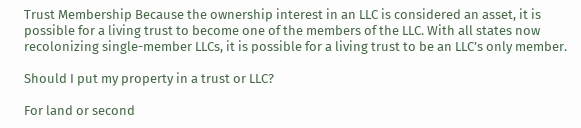Trust Membership Because the ownership interest in an LLC is considered an asset, it is possible for a living trust to become one of the members of the LLC. With all states now recolonizing single-member LLCs, it is possible for a living trust to be an LLC’s only member.

Should I put my property in a trust or LLC?

For land or second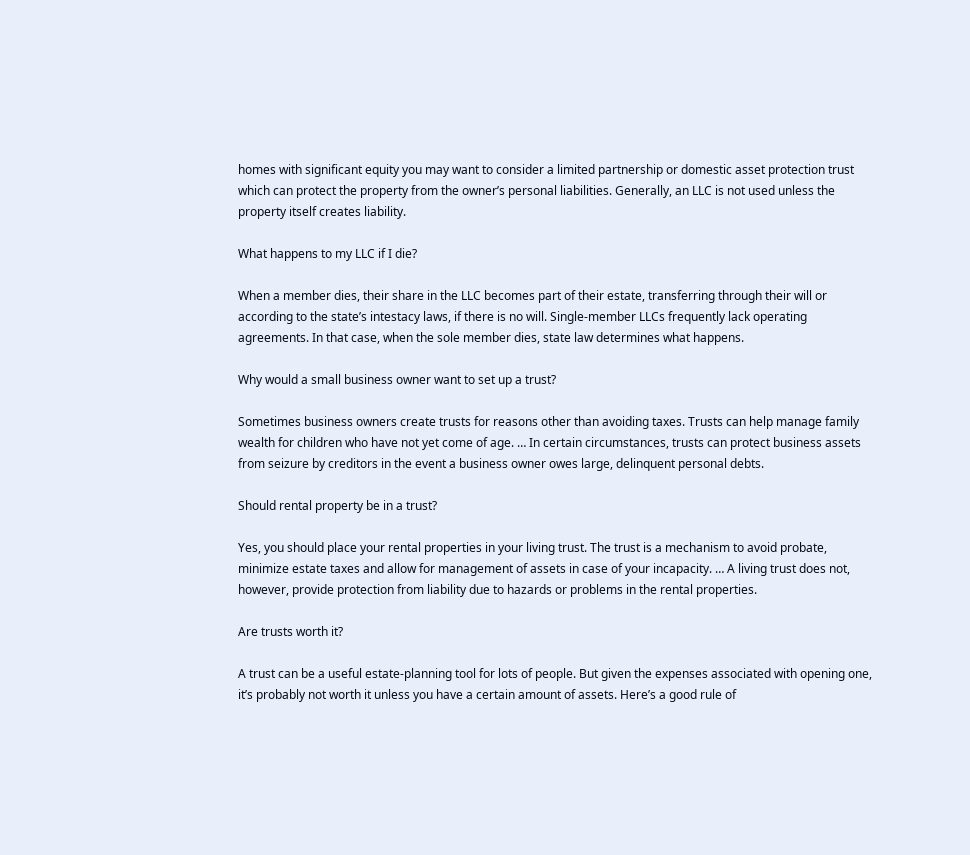homes with significant equity you may want to consider a limited partnership or domestic asset protection trust which can protect the property from the owner’s personal liabilities. Generally, an LLC is not used unless the property itself creates liability.

What happens to my LLC if I die?

When a member dies, their share in the LLC becomes part of their estate, transferring through their will or according to the state’s intestacy laws, if there is no will. Single-member LLCs frequently lack operating agreements. In that case, when the sole member dies, state law determines what happens.

Why would a small business owner want to set up a trust?

Sometimes business owners create trusts for reasons other than avoiding taxes. Trusts can help manage family wealth for children who have not yet come of age. … In certain circumstances, trusts can protect business assets from seizure by creditors in the event a business owner owes large, delinquent personal debts.

Should rental property be in a trust?

Yes, you should place your rental properties in your living trust. The trust is a mechanism to avoid probate, minimize estate taxes and allow for management of assets in case of your incapacity. … A living trust does not, however, provide protection from liability due to hazards or problems in the rental properties.

Are trusts worth it?

A trust can be a useful estate-planning tool for lots of people. But given the expenses associated with opening one, it’s probably not worth it unless you have a certain amount of assets. Here’s a good rule of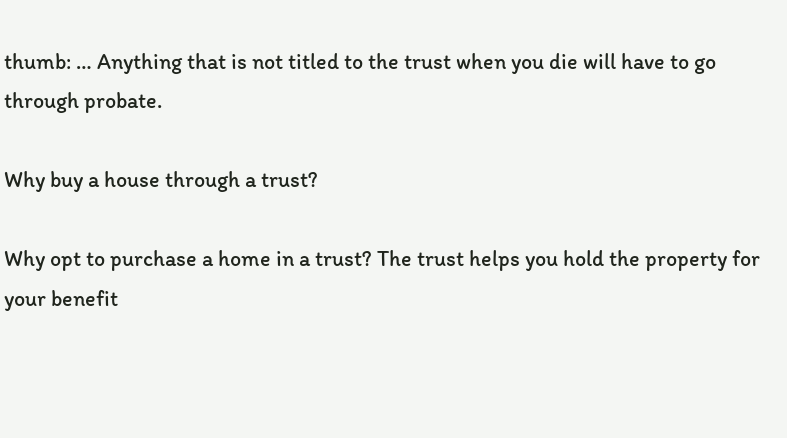thumb: … Anything that is not titled to the trust when you die will have to go through probate.

Why buy a house through a trust?

Why opt to purchase a home in a trust? The trust helps you hold the property for your benefit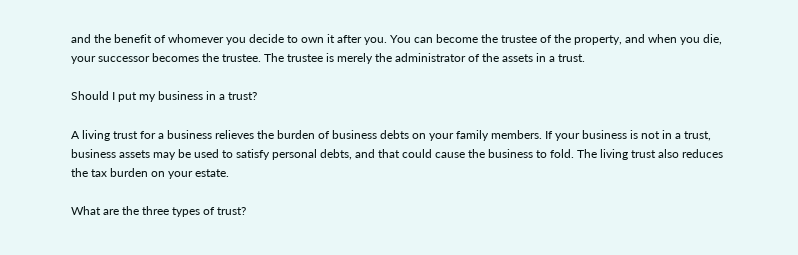and the benefit of whomever you decide to own it after you. You can become the trustee of the property, and when you die, your successor becomes the trustee. The trustee is merely the administrator of the assets in a trust.

Should I put my business in a trust?

A living trust for a business relieves the burden of business debts on your family members. If your business is not in a trust, business assets may be used to satisfy personal debts, and that could cause the business to fold. The living trust also reduces the tax burden on your estate.

What are the three types of trust?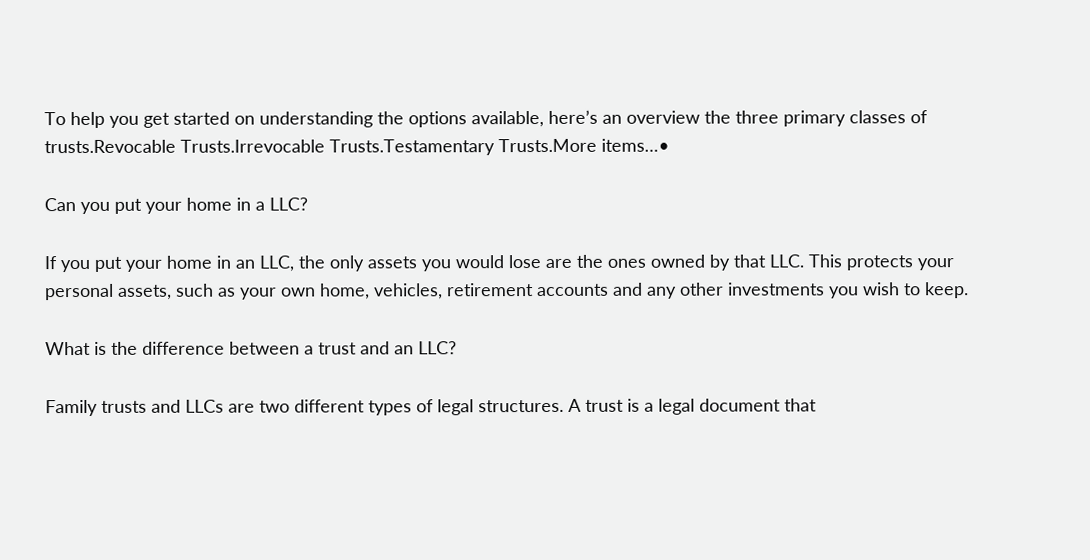To help you get started on understanding the options available, here’s an overview the three primary classes of trusts.Revocable Trusts.Irrevocable Trusts.Testamentary Trusts.More items…•

Can you put your home in a LLC?

If you put your home in an LLC, the only assets you would lose are the ones owned by that LLC. This protects your personal assets, such as your own home, vehicles, retirement accounts and any other investments you wish to keep.

What is the difference between a trust and an LLC?

Family trusts and LLCs are two different types of legal structures. A trust is a legal document that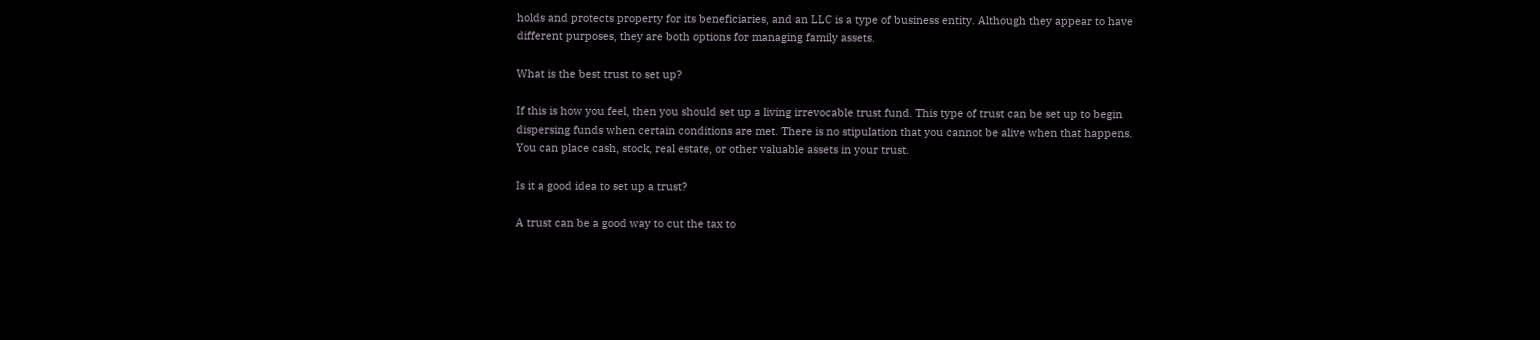holds and protects property for its beneficiaries, and an LLC is a type of business entity. Although they appear to have different purposes, they are both options for managing family assets.

What is the best trust to set up?

If this is how you feel, then you should set up a living irrevocable trust fund. This type of trust can be set up to begin dispersing funds when certain conditions are met. There is no stipulation that you cannot be alive when that happens. You can place cash, stock, real estate, or other valuable assets in your trust.

Is it a good idea to set up a trust?

A trust can be a good way to cut the tax to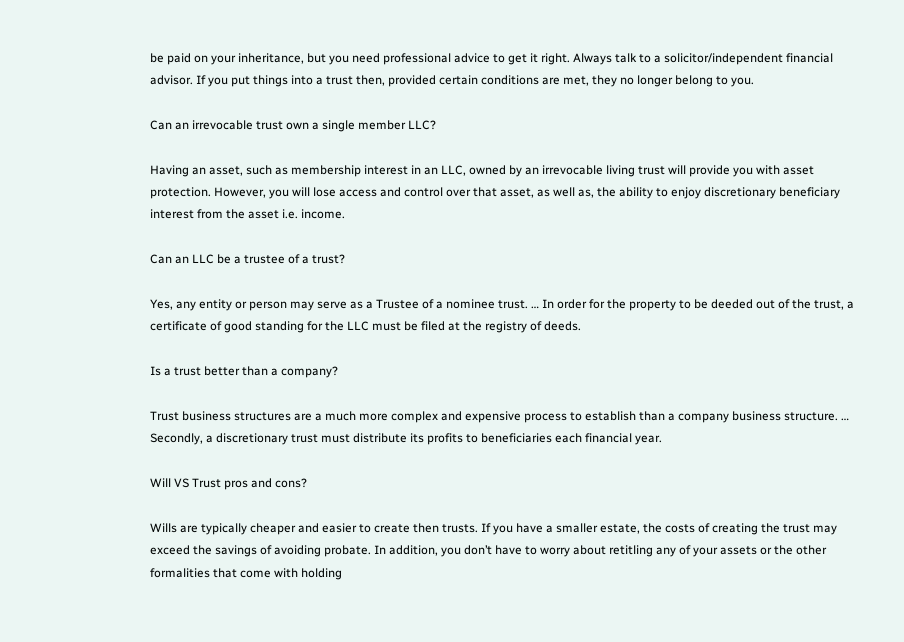be paid on your inheritance, but you need professional advice to get it right. Always talk to a solicitor/independent financial advisor. If you put things into a trust then, provided certain conditions are met, they no longer belong to you.

Can an irrevocable trust own a single member LLC?

Having an asset, such as membership interest in an LLC, owned by an irrevocable living trust will provide you with asset protection. However, you will lose access and control over that asset, as well as, the ability to enjoy discretionary beneficiary interest from the asset i.e. income.

Can an LLC be a trustee of a trust?

Yes, any entity or person may serve as a Trustee of a nominee trust. … In order for the property to be deeded out of the trust, a certificate of good standing for the LLC must be filed at the registry of deeds.

Is a trust better than a company?

Trust business structures are a much more complex and expensive process to establish than a company business structure. … Secondly, a discretionary trust must distribute its profits to beneficiaries each financial year.

Will VS Trust pros and cons?

Wills are typically cheaper and easier to create then trusts. If you have a smaller estate, the costs of creating the trust may exceed the savings of avoiding probate. In addition, you don’t have to worry about retitling any of your assets or the other formalities that come with holding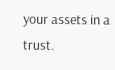your assets in a trust.